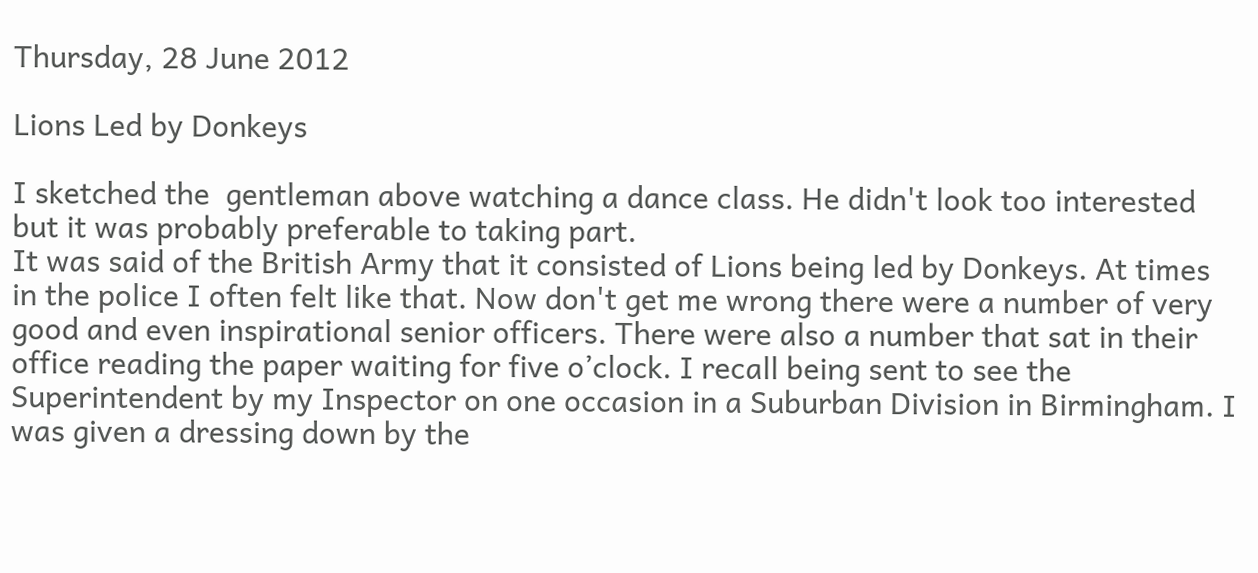Thursday, 28 June 2012

Lions Led by Donkeys

I sketched the  gentleman above watching a dance class. He didn't look too interested but it was probably preferable to taking part.
It was said of the British Army that it consisted of Lions being led by Donkeys. At times in the police I often felt like that. Now don't get me wrong there were a number of very good and even inspirational senior officers. There were also a number that sat in their office reading the paper waiting for five o’clock. I recall being sent to see the Superintendent by my Inspector on one occasion in a Suburban Division in Birmingham. I was given a dressing down by the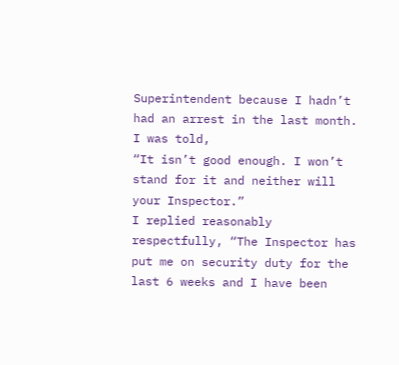Superintendent because I hadn’t had an arrest in the last month. I was told,
“It isn’t good enough. I won’t stand for it and neither will your Inspector.”
I replied reasonably respectfully, “The Inspector has put me on security duty for the last 6 weeks and I have been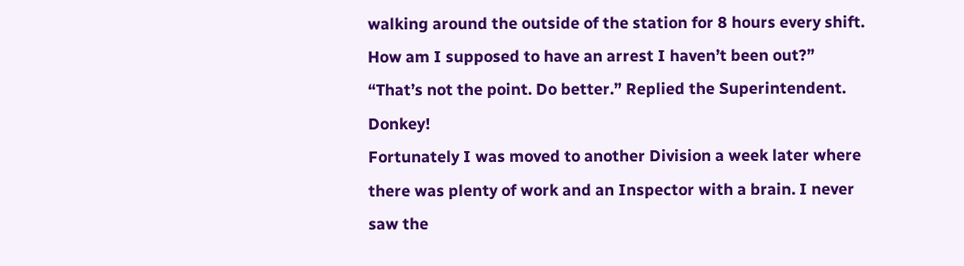walking around the outside of the station for 8 hours every shift. How am I supposed to have an arrest I haven’t been out?”
“That’s not the point. Do better.” Replied the Superintendent. Donkey!
Fortunately I was moved to another Division a week later where there was plenty of work and an Inspector with a brain. I never saw the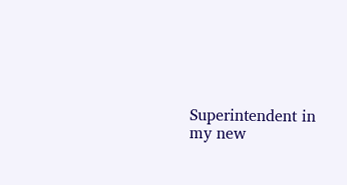Superintendent in my new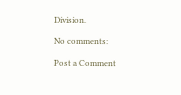Division.

No comments:

Post a Comment